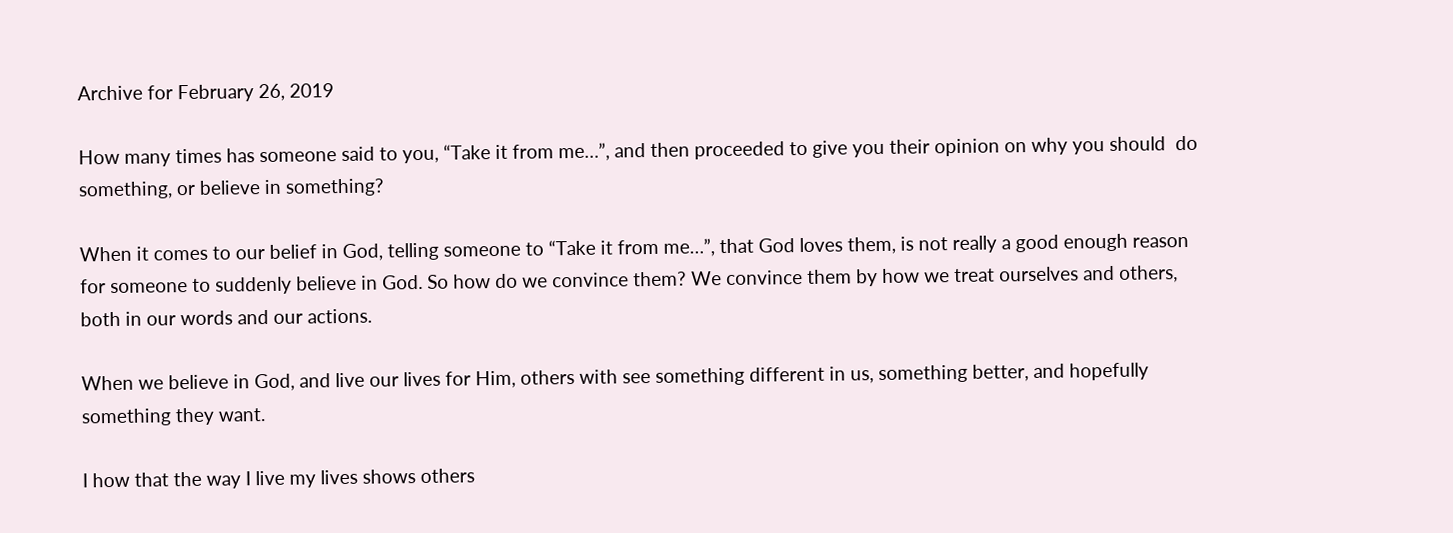Archive for February 26, 2019

How many times has someone said to you, “Take it from me…”, and then proceeded to give you their opinion on why you should  do something, or believe in something?

When it comes to our belief in God, telling someone to “Take it from me…”, that God loves them, is not really a good enough reason for someone to suddenly believe in God. So how do we convince them? We convince them by how we treat ourselves and others, both in our words and our actions.

When we believe in God, and live our lives for Him, others with see something different in us, something better, and hopefully something they want.

I how that the way I live my lives shows others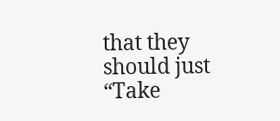that they should just “Take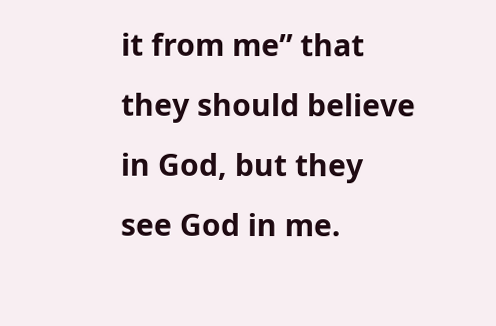it from me” that they should believe in God, but they see God in me.